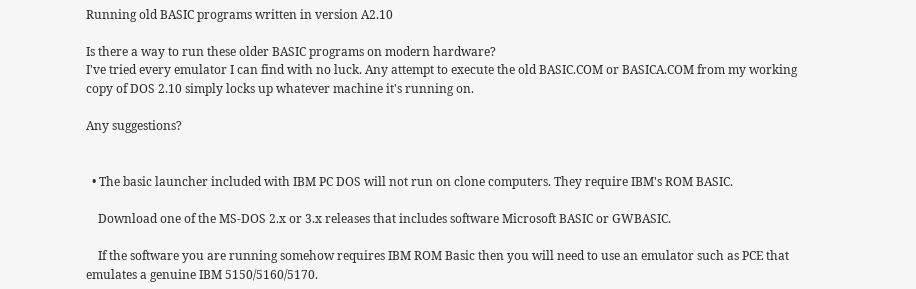Running old BASIC programs written in version A2.10

Is there a way to run these older BASIC programs on modern hardware?
I've tried every emulator I can find with no luck. Any attempt to execute the old BASIC.COM or BASICA.COM from my working copy of DOS 2.10 simply locks up whatever machine it's running on.

Any suggestions?


  • The basic launcher included with IBM PC DOS will not run on clone computers. They require IBM's ROM BASIC.

    Download one of the MS-DOS 2.x or 3.x releases that includes software Microsoft BASIC or GWBASIC.

    If the software you are running somehow requires IBM ROM Basic then you will need to use an emulator such as PCE that emulates a genuine IBM 5150/5160/5170.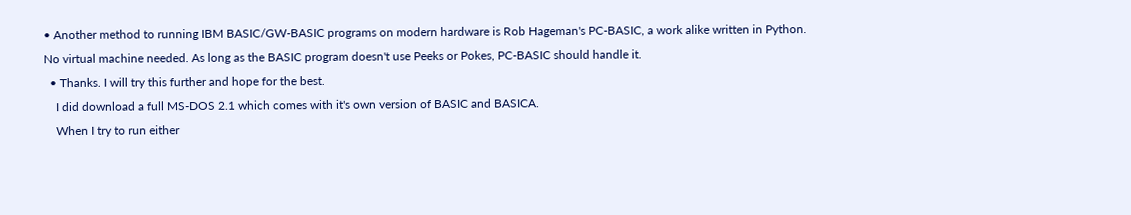• Another method to running IBM BASIC/GW-BASIC programs on modern hardware is Rob Hageman's PC-BASIC, a work alike written in Python. No virtual machine needed. As long as the BASIC program doesn't use Peeks or Pokes, PC-BASIC should handle it.
  • Thanks. I will try this further and hope for the best.
    I did download a full MS-DOS 2.1 which comes with it's own version of BASIC and BASICA.
    When I try to run either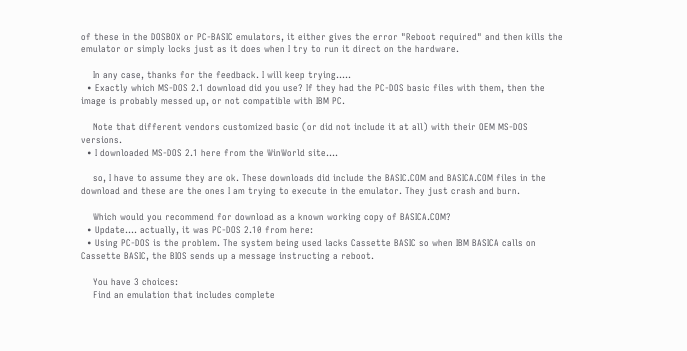of these in the DOSBOX or PC-BASIC emulators, it either gives the error "Reboot required" and then kills the emulator or simply locks just as it does when I try to run it direct on the hardware.

    In any case, thanks for the feedback. I will keep trying.....
  • Exactly which MS-DOS 2.1 download did you use? If they had the PC-DOS basic files with them, then the image is probably messed up, or not compatible with IBM PC.

    Note that different vendors customized basic (or did not include it at all) with their OEM MS-DOS versions.
  • I downloaded MS-DOS 2.1 here from the WinWorld site....

    so, I have to assume they are ok. These downloads did include the BASIC.COM and BASICA.COM files in the download and these are the ones I am trying to execute in the emulator. They just crash and burn.

    Which would you recommend for download as a known working copy of BASICA.COM?
  • Update.... actually, it was PC-DOS 2.10 from here:
  • Using PC-DOS is the problem. The system being used lacks Cassette BASIC so when IBM BASICA calls on Cassette BASIC, the BIOS sends up a message instructing a reboot.

    You have 3 choices:
    Find an emulation that includes complete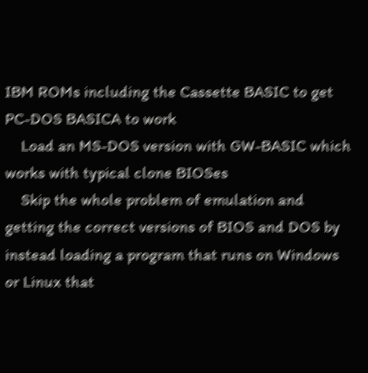IBM ROMs including the Cassette BASIC to get PC-DOS BASICA to work
    Load an MS-DOS version with GW-BASIC which works with typical clone BIOSes
    Skip the whole problem of emulation and getting the correct versions of BIOS and DOS by instead loading a program that runs on Windows or Linux that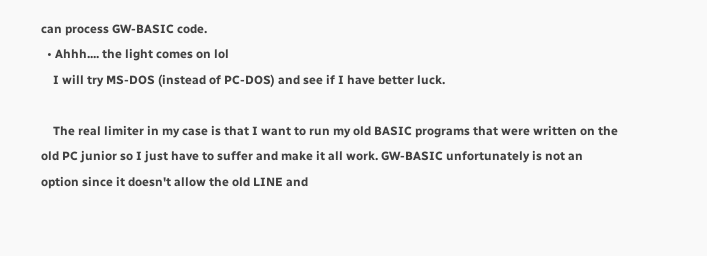can process GW-BASIC code.
  • Ahhh.... the light comes on lol
    I will try MS-DOS (instead of PC-DOS) and see if I have better luck.

    The real limiter in my case is that I want to run my old BASIC programs that were written on the old PC junior so I just have to suffer and make it all work. GW-BASIC unfortunately is not an option since it doesn't allow the old LINE and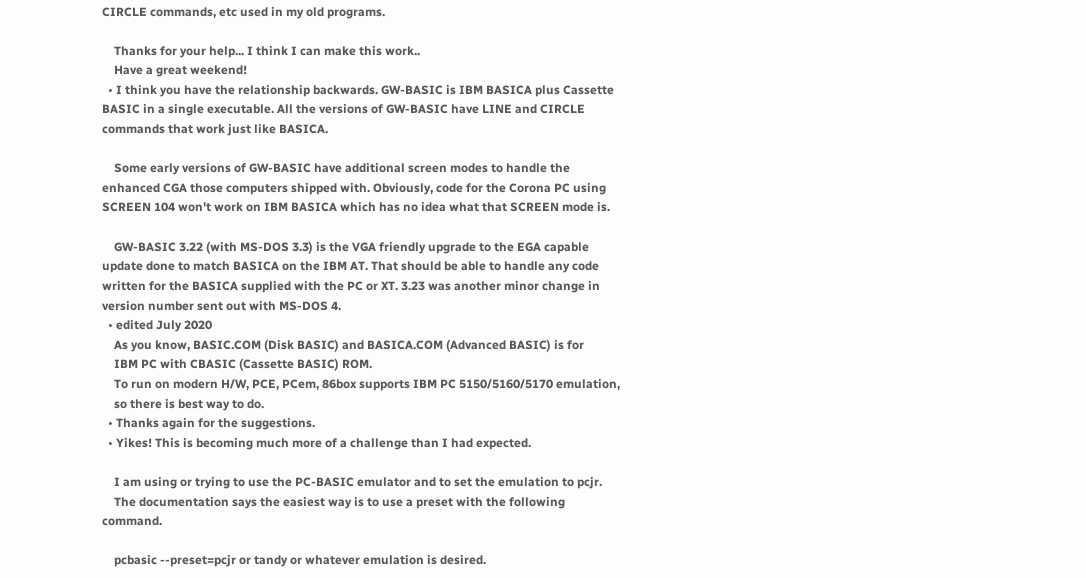CIRCLE commands, etc used in my old programs.

    Thanks for your help... I think I can make this work..
    Have a great weekend!
  • I think you have the relationship backwards. GW-BASIC is IBM BASICA plus Cassette BASIC in a single executable. All the versions of GW-BASIC have LINE and CIRCLE commands that work just like BASICA.

    Some early versions of GW-BASIC have additional screen modes to handle the enhanced CGA those computers shipped with. Obviously, code for the Corona PC using SCREEN 104 won't work on IBM BASICA which has no idea what that SCREEN mode is.

    GW-BASIC 3.22 (with MS-DOS 3.3) is the VGA friendly upgrade to the EGA capable update done to match BASICA on the IBM AT. That should be able to handle any code written for the BASICA supplied with the PC or XT. 3.23 was another minor change in version number sent out with MS-DOS 4.
  • edited July 2020
    As you know, BASIC.COM (Disk BASIC) and BASICA.COM (Advanced BASIC) is for
    IBM PC with CBASIC (Cassette BASIC) ROM.
    To run on modern H/W, PCE, PCem, 86box supports IBM PC 5150/5160/5170 emulation,
    so there is best way to do.
  • Thanks again for the suggestions.
  • Yikes! This is becoming much more of a challenge than I had expected.

    I am using or trying to use the PC-BASIC emulator and to set the emulation to pcjr.
    The documentation says the easiest way is to use a preset with the following command.

    pcbasic --preset=pcjr or tandy or whatever emulation is desired.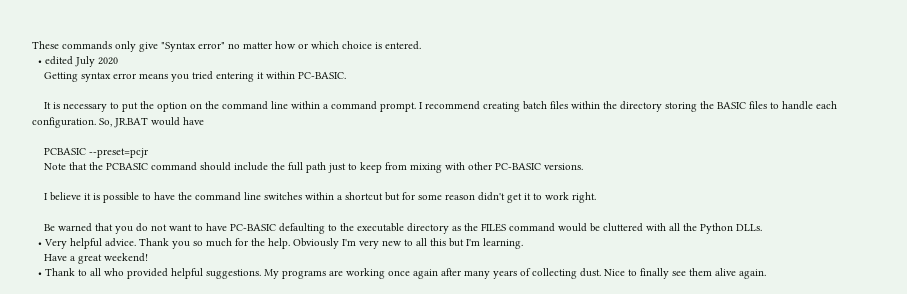These commands only give "Syntax error" no matter how or which choice is entered.
  • edited July 2020
    Getting syntax error means you tried entering it within PC-BASIC.

    It is necessary to put the option on the command line within a command prompt. I recommend creating batch files within the directory storing the BASIC files to handle each configuration. So, JR.BAT would have

    PCBASIC --preset=pcjr
    Note that the PCBASIC command should include the full path just to keep from mixing with other PC-BASIC versions.

    I believe it is possible to have the command line switches within a shortcut but for some reason didn't get it to work right.

    Be warned that you do not want to have PC-BASIC defaulting to the executable directory as the FILES command would be cluttered with all the Python DLLs.
  • Very helpful advice. Thank you so much for the help. Obviously I'm very new to all this but I'm learning.
    Have a great weekend!
  • Thank to all who provided helpful suggestions. My programs are working once again after many years of collecting dust. Nice to finally see them alive again.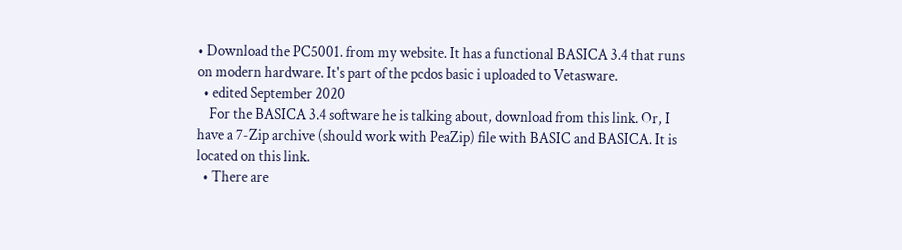• Download the PC5001. from my website. It has a functional BASICA 3.4 that runs on modern hardware. It's part of the pcdos basic i uploaded to Vetasware.
  • edited September 2020
    For the BASICA 3.4 software he is talking about, download from this link. Or, I have a 7-Zip archive (should work with PeaZip) file with BASIC and BASICA. It is located on this link.
  • There are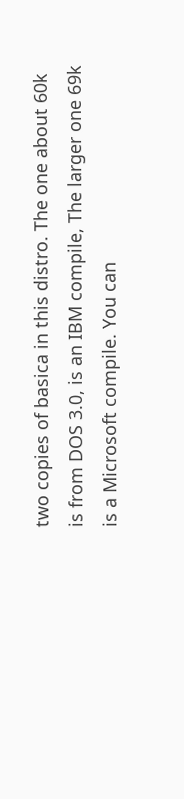two copies of basica in this distro. The one about 60k is from DOS 3.0, is an IBM compile, The larger one 69k is a Microsoft compile. You can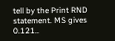tell by the Print RND statement. MS gives 0.121..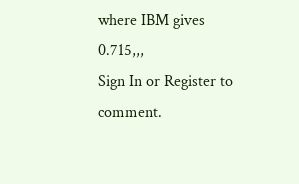where IBM gives 0.715,,,
Sign In or Register to comment.